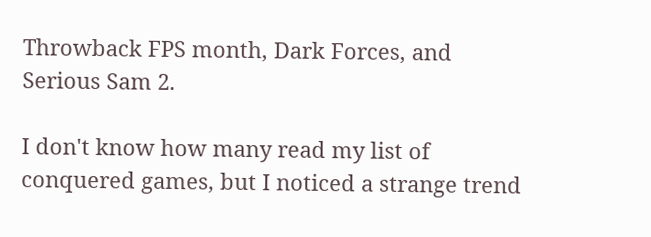Throwback FPS month, Dark Forces, and Serious Sam 2.

I don't know how many read my list of conquered games, but I noticed a strange trend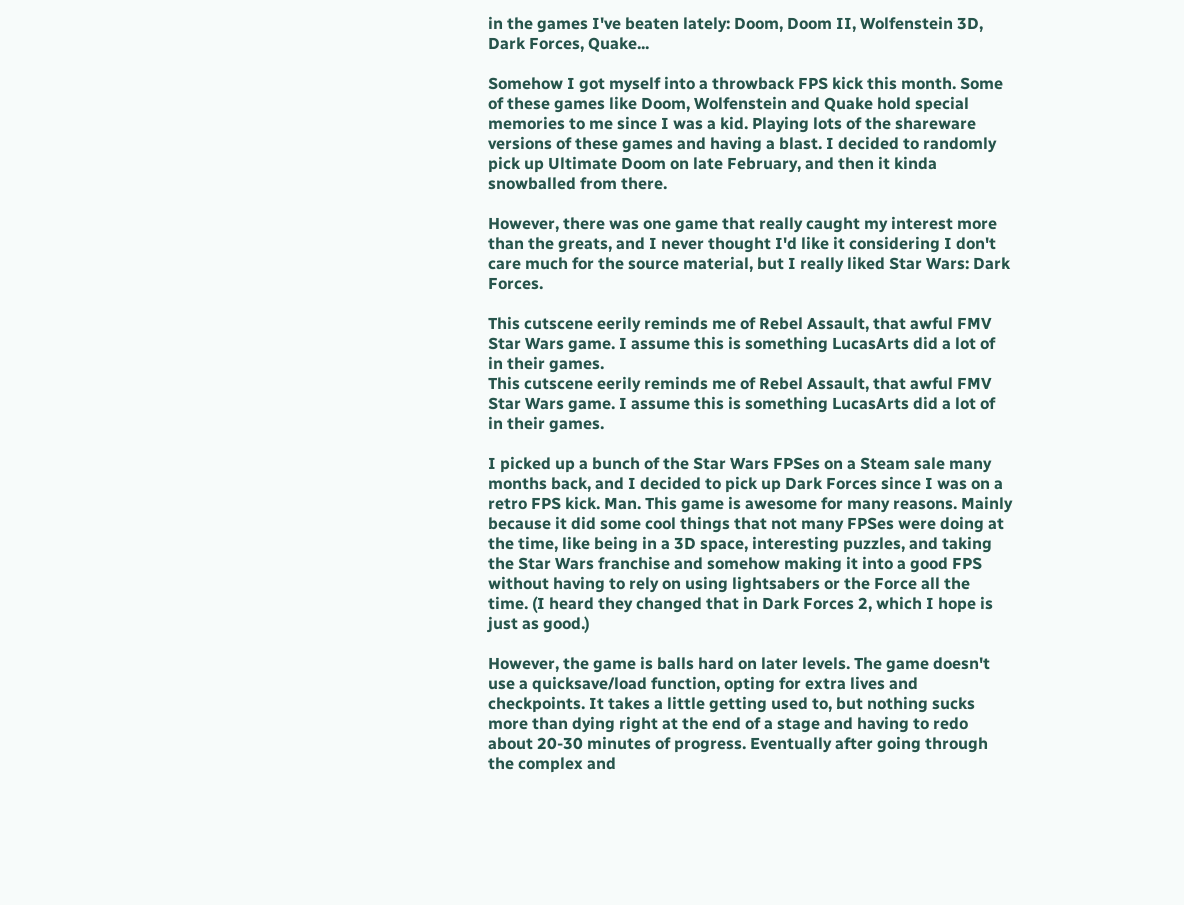in the games I've beaten lately: Doom, Doom II, Wolfenstein 3D, Dark Forces, Quake...

Somehow I got myself into a throwback FPS kick this month. Some of these games like Doom, Wolfenstein and Quake hold special memories to me since I was a kid. Playing lots of the shareware versions of these games and having a blast. I decided to randomly pick up Ultimate Doom on late February, and then it kinda snowballed from there.

However, there was one game that really caught my interest more than the greats, and I never thought I'd like it considering I don't care much for the source material, but I really liked Star Wars: Dark Forces.

This cutscene eerily reminds me of Rebel Assault, that awful FMV Star Wars game. I assume this is something LucasArts did a lot of in their games.
This cutscene eerily reminds me of Rebel Assault, that awful FMV Star Wars game. I assume this is something LucasArts did a lot of in their games.

I picked up a bunch of the Star Wars FPSes on a Steam sale many months back, and I decided to pick up Dark Forces since I was on a retro FPS kick. Man. This game is awesome for many reasons. Mainly because it did some cool things that not many FPSes were doing at the time, like being in a 3D space, interesting puzzles, and taking the Star Wars franchise and somehow making it into a good FPS without having to rely on using lightsabers or the Force all the time. (I heard they changed that in Dark Forces 2, which I hope is just as good.)

However, the game is balls hard on later levels. The game doesn't use a quicksave/load function, opting for extra lives and checkpoints. It takes a little getting used to, but nothing sucks more than dying right at the end of a stage and having to redo about 20-30 minutes of progress. Eventually after going through the complex and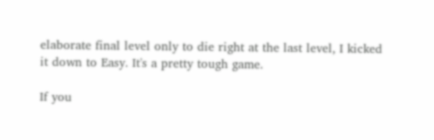elaborate final level only to die right at the last level, I kicked it down to Easy. It's a pretty tough game.

If you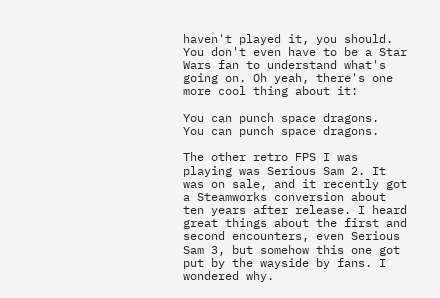haven't played it, you should. You don't even have to be a Star Wars fan to understand what's going on. Oh yeah, there's one more cool thing about it:

You can punch space dragons.
You can punch space dragons.

The other retro FPS I was playing was Serious Sam 2. It was on sale, and it recently got a Steamworks conversion about ten years after release. I heard great things about the first and second encounters, even Serious Sam 3, but somehow this one got put by the wayside by fans. I wondered why.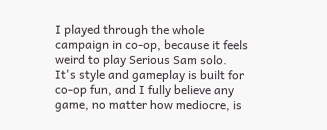I played through the whole campaign in co-op, because it feels weird to play Serious Sam solo. It's style and gameplay is built for co-op fun, and I fully believe any game, no matter how mediocre, is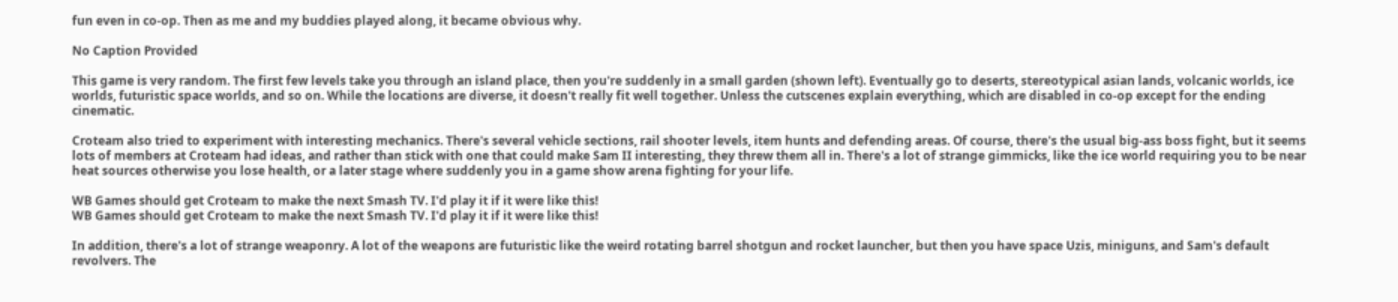fun even in co-op. Then as me and my buddies played along, it became obvious why.

No Caption Provided

This game is very random. The first few levels take you through an island place, then you're suddenly in a small garden (shown left). Eventually go to deserts, stereotypical asian lands, volcanic worlds, ice worlds, futuristic space worlds, and so on. While the locations are diverse, it doesn't really fit well together. Unless the cutscenes explain everything, which are disabled in co-op except for the ending cinematic.

Croteam also tried to experiment with interesting mechanics. There's several vehicle sections, rail shooter levels, item hunts and defending areas. Of course, there's the usual big-ass boss fight, but it seems lots of members at Croteam had ideas, and rather than stick with one that could make Sam II interesting, they threw them all in. There's a lot of strange gimmicks, like the ice world requiring you to be near heat sources otherwise you lose health, or a later stage where suddenly you in a game show arena fighting for your life.

WB Games should get Croteam to make the next Smash TV. I'd play it if it were like this!
WB Games should get Croteam to make the next Smash TV. I'd play it if it were like this!

In addition, there's a lot of strange weaponry. A lot of the weapons are futuristic like the weird rotating barrel shotgun and rocket launcher, but then you have space Uzis, miniguns, and Sam's default revolvers. The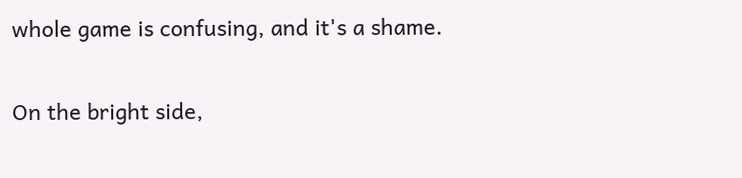whole game is confusing, and it's a shame.

On the bright side,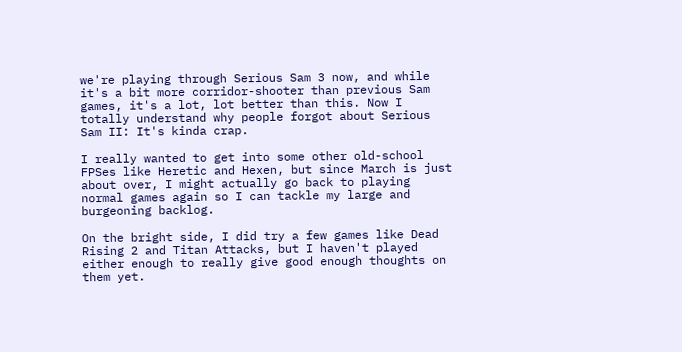we're playing through Serious Sam 3 now, and while it's a bit more corridor-shooter than previous Sam games, it's a lot, lot better than this. Now I totally understand why people forgot about Serious Sam II: It's kinda crap.

I really wanted to get into some other old-school FPSes like Heretic and Hexen, but since March is just about over, I might actually go back to playing normal games again so I can tackle my large and burgeoning backlog.

On the bright side, I did try a few games like Dead Rising 2 and Titan Attacks, but I haven't played either enough to really give good enough thoughts on them yet.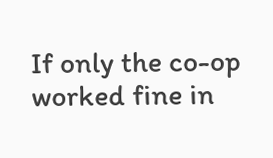If only the co-op worked fine in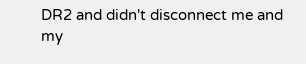DR2 and didn't disconnect me and my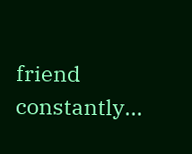friend constantly...